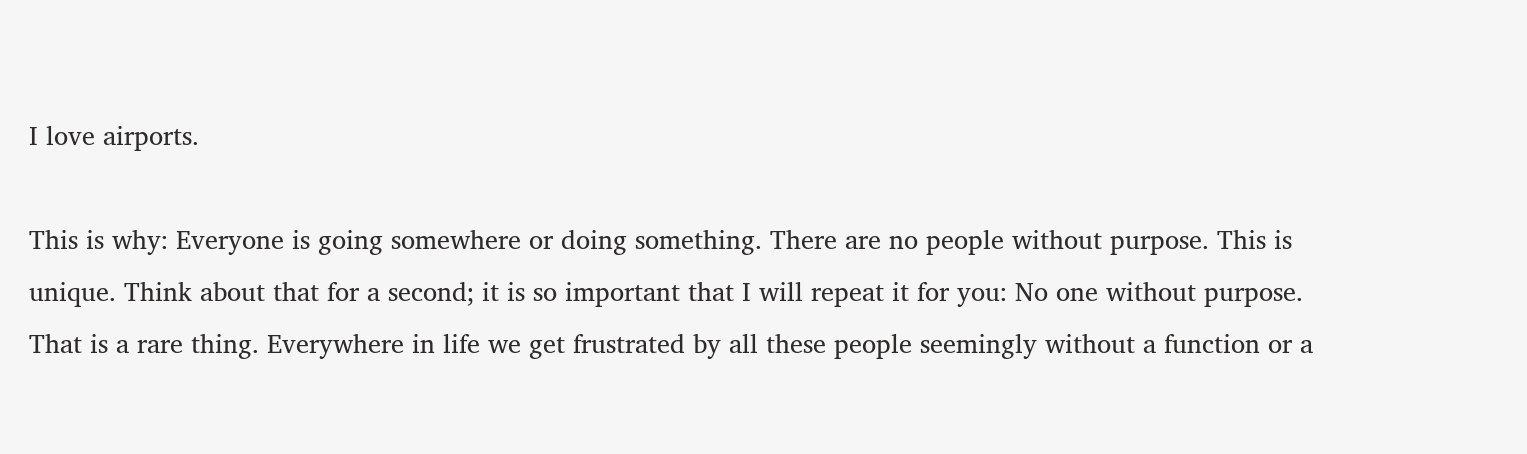I love airports.

This is why: Everyone is going somewhere or doing something. There are no people without purpose. This is unique. Think about that for a second; it is so important that I will repeat it for you: No one without purpose. That is a rare thing. Everywhere in life we get frustrated by all these people seemingly without a function or a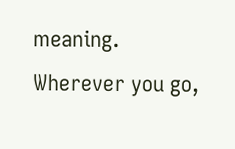meaning. Wherever you go,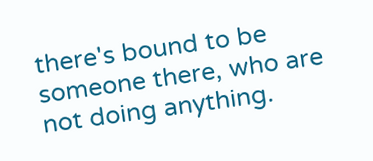there's bound to be someone there, who are not doing anything.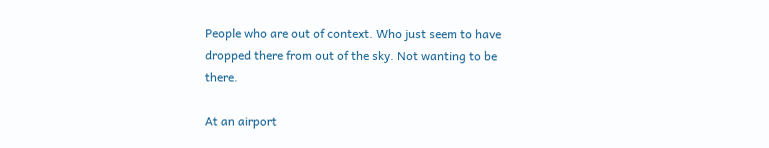People who are out of context. Who just seem to have dropped there from out of the sky. Not wanting to be there.

At an airport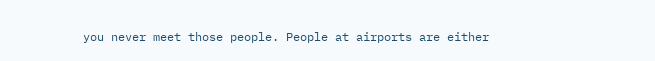you never meet those people. People at airports are either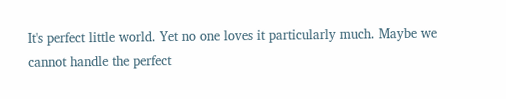It's perfect little world. Yet no one loves it particularly much. Maybe we cannot handle the perfect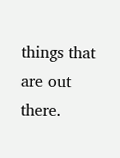things that are out there.